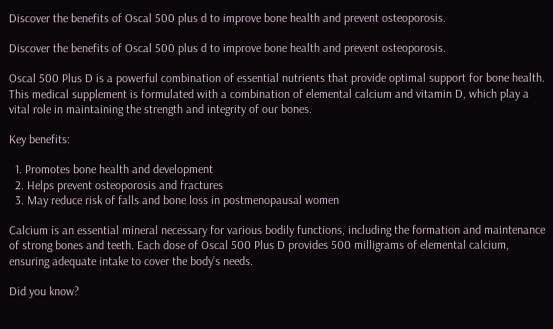Discover the benefits of Oscal 500 plus d to improve bone health and prevent osteoporosis.

Discover the benefits of Oscal 500 plus d to improve bone health and prevent osteoporosis.

Oscal 500 Plus D is a powerful combination of essential nutrients that provide optimal support for bone health. This medical supplement is formulated with a combination of elemental calcium and vitamin D, which play a vital role in maintaining the strength and integrity of our bones.

Key benefits:

  1. Promotes bone health and development
  2. Helps prevent osteoporosis and fractures
  3. May reduce risk of falls and bone loss in postmenopausal women

Calcium is an essential mineral necessary for various bodily functions, including the formation and maintenance of strong bones and teeth. Each dose of Oscal 500 Plus D provides 500 milligrams of elemental calcium, ensuring adequate intake to cover the body’s needs.

Did you know?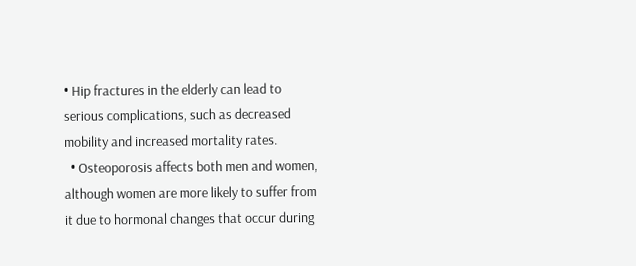• Hip fractures in the elderly can lead to serious complications, such as decreased mobility and increased mortality rates.
  • Osteoporosis affects both men and women, although women are more likely to suffer from it due to hormonal changes that occur during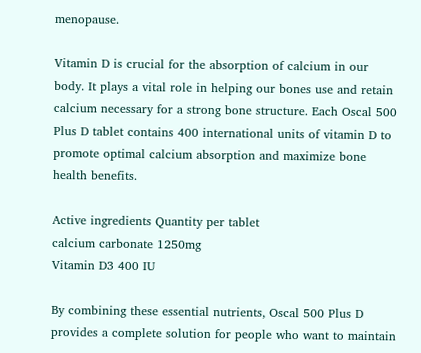menopause.

Vitamin D is crucial for the absorption of calcium in our body. It plays a vital role in helping our bones use and retain calcium necessary for a strong bone structure. Each Oscal 500 Plus D tablet contains 400 international units of vitamin D to promote optimal calcium absorption and maximize bone health benefits.

Active ingredients Quantity per tablet
calcium carbonate 1250mg
Vitamin D3 400 IU

By combining these essential nutrients, Oscal 500 Plus D provides a complete solution for people who want to maintain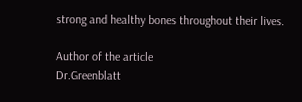strong and healthy bones throughout their lives.

Author of the article
Dr.Greenblatt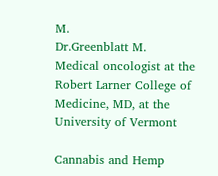M.
Dr.Greenblatt M.
Medical oncologist at the Robert Larner College of Medicine, MD, at the University of Vermont

Cannabis and Hemp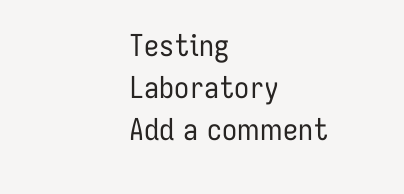Testing Laboratory
Add a comment